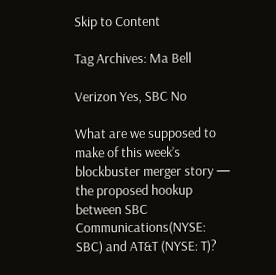Skip to Content

Tag Archives: Ma Bell

Verizon Yes, SBC No

What are we supposed to make of this week’s blockbuster merger story — the proposed hookup between SBC Communications(NYSE: SBC) and AT&T (NYSE: T)?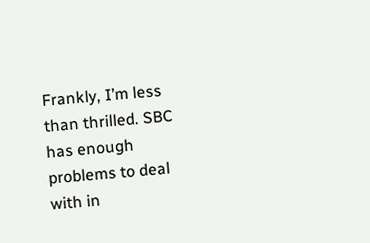Frankly, I’m less than thrilled. SBC has enough problems to deal with in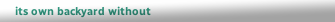its own backyard without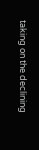taking on the declining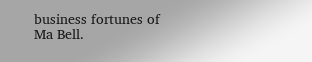business fortunes of Ma Bell.